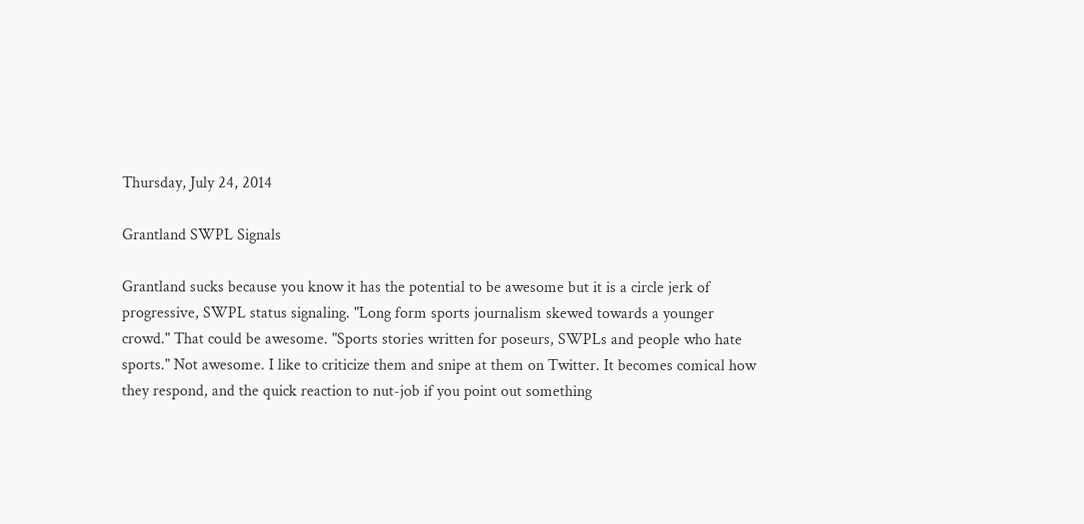Thursday, July 24, 2014

Grantland SWPL Signals

Grantland sucks because you know it has the potential to be awesome but it is a circle jerk of progressive, SWPL status signaling. "Long form sports journalism skewed towards a younger crowd." That could be awesome. "Sports stories written for poseurs, SWPLs and people who hate sports." Not awesome. I like to criticize them and snipe at them on Twitter. It becomes comical how they respond, and the quick reaction to nut-job if you point out something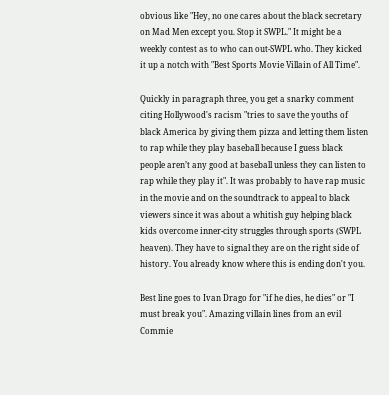obvious like "Hey, no one cares about the black secretary on Mad Men except you. Stop it SWPL." It might be a weekly contest as to who can out-SWPL who. They kicked it up a notch with "Best Sports Movie Villain of All Time".

Quickly in paragraph three, you get a snarky comment citing Hollywood's racism "tries to save the youths of black America by giving them pizza and letting them listen to rap while they play baseball because I guess black people aren’t any good at baseball unless they can listen to rap while they play it". It was probably to have rap music in the movie and on the soundtrack to appeal to black viewers since it was about a whitish guy helping black kids overcome inner-city struggles through sports (SWPL heaven). They have to signal they are on the right side of history. You already know where this is ending don't you.

Best line goes to Ivan Drago for "if he dies, he dies" or "I must break you". Amazing villain lines from an evil Commie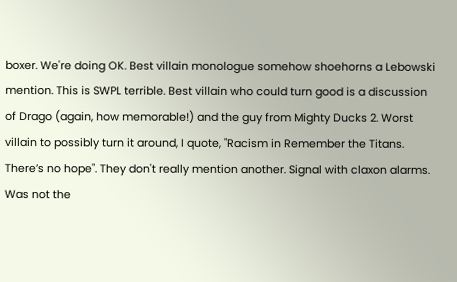boxer. We're doing OK. Best villain monologue somehow shoehorns a Lebowski mention. This is SWPL terrible. Best villain who could turn good is a discussion of Drago (again, how memorable!) and the guy from Mighty Ducks 2. Worst villain to possibly turn it around, I quote, "Racism in Remember the Titans. There’s no hope". They don't really mention another. Signal with claxon alarms. Was not the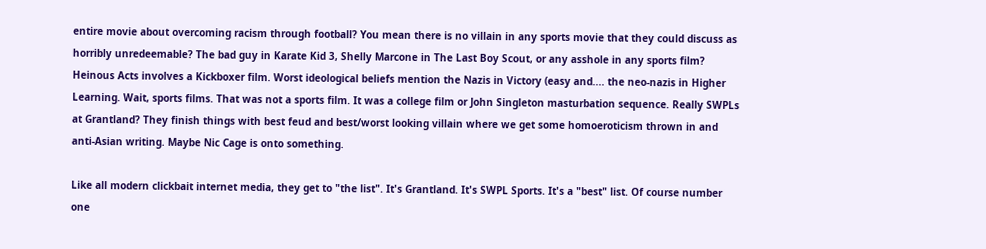entire movie about overcoming racism through football? You mean there is no villain in any sports movie that they could discuss as horribly unredeemable? The bad guy in Karate Kid 3, Shelly Marcone in The Last Boy Scout, or any asshole in any sports film? Heinous Acts involves a Kickboxer film. Worst ideological beliefs mention the Nazis in Victory (easy and.... the neo-nazis in Higher Learning. Wait, sports films. That was not a sports film. It was a college film or John Singleton masturbation sequence. Really SWPLs at Grantland? They finish things with best feud and best/worst looking villain where we get some homoeroticism thrown in and anti-Asian writing. Maybe Nic Cage is onto something.

Like all modern clickbait internet media, they get to "the list". It's Grantland. It's SWPL Sports. It's a "best" list. Of course number one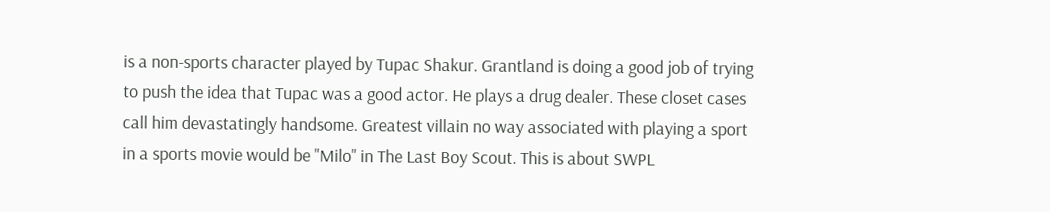is a non-sports character played by Tupac Shakur. Grantland is doing a good job of trying to push the idea that Tupac was a good actor. He plays a drug dealer. These closet cases call him devastatingly handsome. Greatest villain no way associated with playing a sport in a sports movie would be "Milo" in The Last Boy Scout. This is about SWPL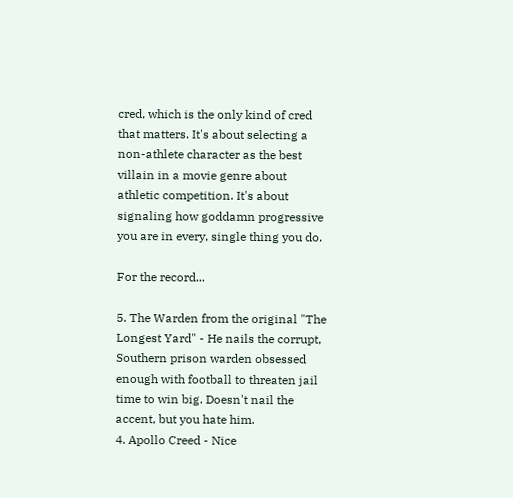cred, which is the only kind of cred that matters. It's about selecting a non-athlete character as the best villain in a movie genre about athletic competition. It's about signaling how goddamn progressive you are in every, single thing you do.

For the record...

5. The Warden from the original "The Longest Yard" - He nails the corrupt, Southern prison warden obsessed enough with football to threaten jail time to win big. Doesn't nail the accent, but you hate him.
4. Apollo Creed - Nice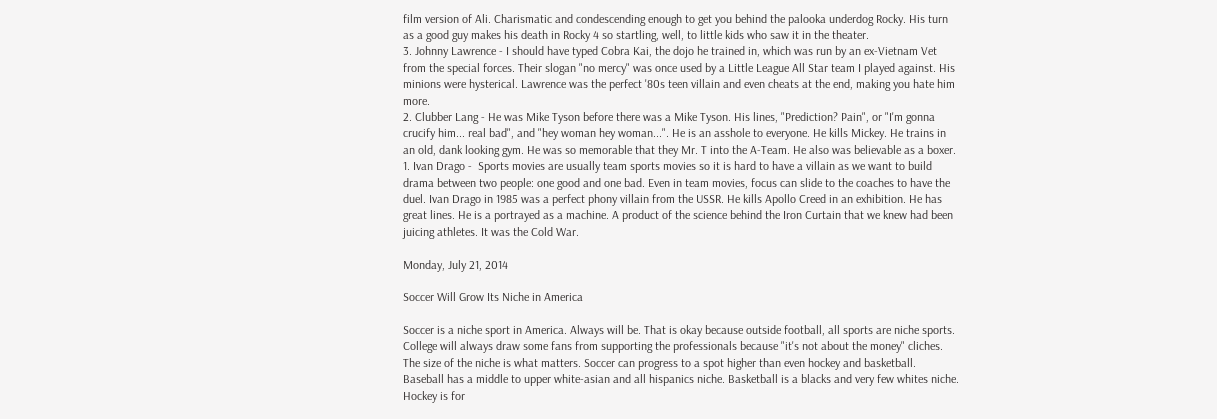film version of Ali. Charismatic and condescending enough to get you behind the palooka underdog Rocky. His turn as a good guy makes his death in Rocky 4 so startling, well, to little kids who saw it in the theater.
3. Johnny Lawrence - I should have typed Cobra Kai, the dojo he trained in, which was run by an ex-Vietnam Vet from the special forces. Their slogan "no mercy" was once used by a Little League All Star team I played against. His minions were hysterical. Lawrence was the perfect '80s teen villain and even cheats at the end, making you hate him more.
2. Clubber Lang - He was Mike Tyson before there was a Mike Tyson. His lines, "Prediction? Pain", or "I'm gonna crucify him... real bad", and "hey woman hey woman...". He is an asshole to everyone. He kills Mickey. He trains in an old, dank looking gym. He was so memorable that they Mr. T into the A-Team. He also was believable as a boxer.
1. Ivan Drago -  Sports movies are usually team sports movies so it is hard to have a villain as we want to build drama between two people: one good and one bad. Even in team movies, focus can slide to the coaches to have the duel. Ivan Drago in 1985 was a perfect phony villain from the USSR. He kills Apollo Creed in an exhibition. He has great lines. He is a portrayed as a machine. A product of the science behind the Iron Curtain that we knew had been juicing athletes. It was the Cold War.

Monday, July 21, 2014

Soccer Will Grow Its Niche in America

Soccer is a niche sport in America. Always will be. That is okay because outside football, all sports are niche sports. College will always draw some fans from supporting the professionals because "it's not about the money" cliches. The size of the niche is what matters. Soccer can progress to a spot higher than even hockey and basketball. Baseball has a middle to upper white-asian and all hispanics niche. Basketball is a blacks and very few whites niche. Hockey is for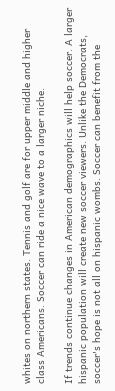whites on northern states. Tennis and golf are for upper middle and higher class Americans. Soccer can ride a nice wave to a larger niche.

If trends continue changes in American demographics will help soccer. A larger hispanic population will create new soccer viewers. Unlike the Democrats, soccer's hope is not all on hispanic wombs. Soccer can benefit from the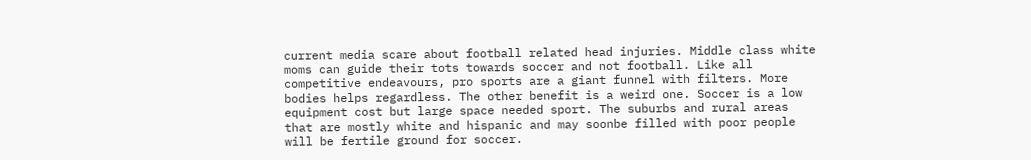current media scare about football related head injuries. Middle class white moms can guide their tots towards soccer and not football. Like all competitive endeavours, pro sports are a giant funnel with filters. More bodies helps regardless. The other benefit is a weird one. Soccer is a low equipment cost but large space needed sport. The suburbs and rural areas that are mostly white and hispanic and may soonbe filled with poor people will be fertile ground for soccer.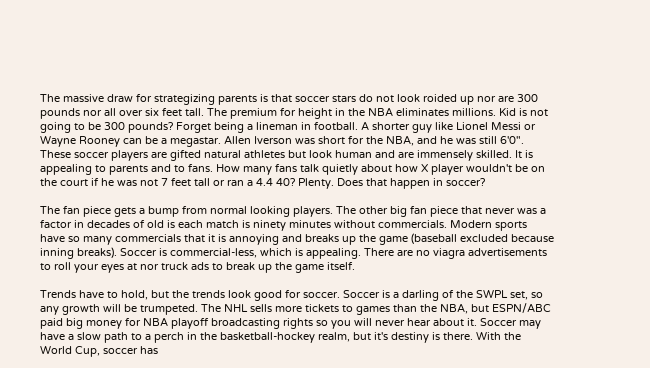The massive draw for strategizing parents is that soccer stars do not look roided up nor are 300 pounds nor all over six feet tall. The premium for height in the NBA eliminates millions. Kid is not going to be 300 pounds? Forget being a lineman in football. A shorter guy like Lionel Messi or Wayne Rooney can be a megastar. Allen Iverson was short for the NBA, and he was still 6'0". These soccer players are gifted natural athletes but look human and are immensely skilled. It is appealing to parents and to fans. How many fans talk quietly about how X player wouldn't be on the court if he was not 7 feet tall or ran a 4.4 40? Plenty. Does that happen in soccer?

The fan piece gets a bump from normal looking players. The other big fan piece that never was a factor in decades of old is each match is ninety minutes without commercials. Modern sports have so many commercials that it is annoying and breaks up the game (baseball excluded because inning breaks). Soccer is commercial-less, which is appealing. There are no viagra advertisements to roll your eyes at nor truck ads to break up the game itself.

Trends have to hold, but the trends look good for soccer. Soccer is a darling of the SWPL set, so any growth will be trumpeted. The NHL sells more tickets to games than the NBA, but ESPN/ABC paid big money for NBA playoff broadcasting rights so you will never hear about it. Soccer may have a slow path to a perch in the basketball-hockey realm, but it's destiny is there. With the World Cup, soccer has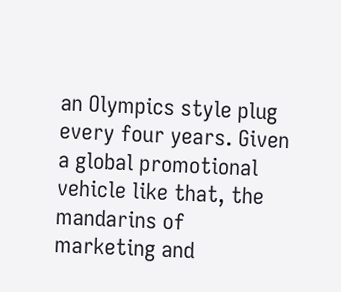an Olympics style plug every four years. Given a global promotional vehicle like that, the mandarins of marketing and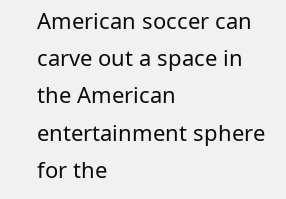American soccer can carve out a space in the American entertainment sphere for the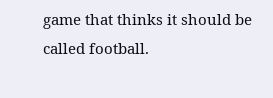game that thinks it should be called football.